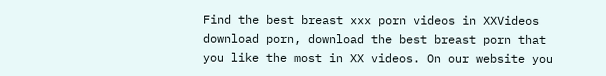Find the best breast xxx porn videos in XXVideos download porn, download the best breast porn that you like the most in XX videos. On our website you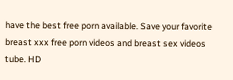have the best free porn available. Save your favorite breast xxx free porn videos and breast sex videos tube. HD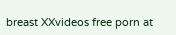breast XXvideos free porn at